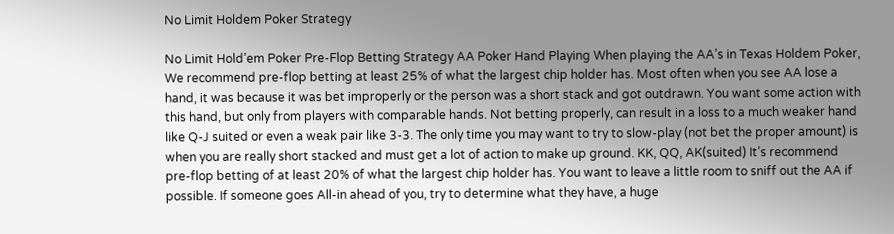No Limit Holdem Poker Strategy

No Limit Hold’em Poker Pre-Flop Betting Strategy AA Poker Hand Playing When playing the AA’s in Texas Holdem Poker, We recommend pre-flop betting at least 25% of what the largest chip holder has. Most often when you see AA lose a hand, it was because it was bet improperly or the person was a short stack and got outdrawn. You want some action with this hand, but only from players with comparable hands. Not betting properly, can result in a loss to a much weaker hand like Q-J suited or even a weak pair like 3-3. The only time you may want to try to slow-play (not bet the proper amount) is when you are really short stacked and must get a lot of action to make up ground. KK, QQ, AK(suited) It’s recommend pre-flop betting of at least 20% of what the largest chip holder has. You want to leave a little room to sniff out the AA if possible. If someone goes All-in ahead of you, try to determine what they have, a huge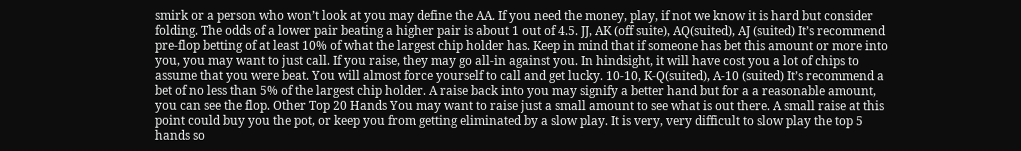smirk or a person who won’t look at you may define the AA. If you need the money, play, if not we know it is hard but consider folding. The odds of a lower pair beating a higher pair is about 1 out of 4.5. JJ, AK (off suite), AQ(suited), AJ (suited) It’s recommend pre-flop betting of at least 10% of what the largest chip holder has. Keep in mind that if someone has bet this amount or more into you, you may want to just call. If you raise, they may go all-in against you. In hindsight, it will have cost you a lot of chips to assume that you were beat. You will almost force yourself to call and get lucky. 10-10, K-Q(suited), A-10 (suited) It’s recommend a bet of no less than 5% of the largest chip holder. A raise back into you may signify a better hand but for a a reasonable amount, you can see the flop. Other Top 20 Hands You may want to raise just a small amount to see what is out there. A small raise at this point could buy you the pot, or keep you from getting eliminated by a slow play. It is very, very difficult to slow play the top 5 hands so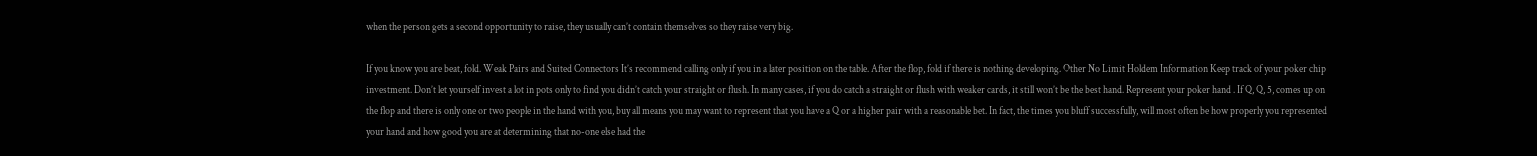when the person gets a second opportunity to raise, they usually can’t contain themselves so they raise very big.

If you know you are beat, fold. Weak Pairs and Suited Connectors It’s recommend calling only if you in a later position on the table. After the flop, fold if there is nothing developing. Other No Limit Holdem Information Keep track of your poker chip investment. Don’t let yourself invest a lot in pots only to find you didn’t catch your straight or flush. In many cases, if you do catch a straight or flush with weaker cards, it still won’t be the best hand. Represent your poker hand . If Q, Q, 5, comes up on the flop and there is only one or two people in the hand with you, buy all means you may want to represent that you have a Q or a higher pair with a reasonable bet. In fact, the times you bluff successfully, will most often be how properly you represented your hand and how good you are at determining that no-one else had the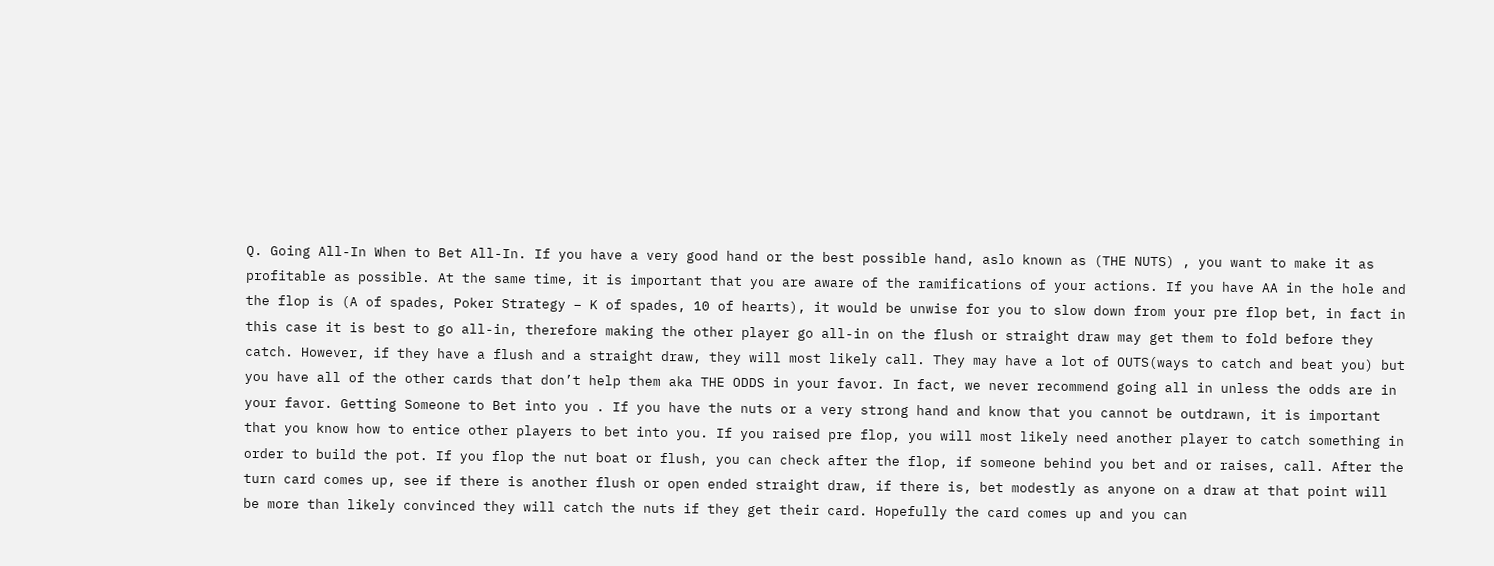Q. Going All-In When to Bet All-In. If you have a very good hand or the best possible hand, aslo known as (THE NUTS) , you want to make it as profitable as possible. At the same time, it is important that you are aware of the ramifications of your actions. If you have AA in the hole and the flop is (A of spades, Poker Strategy – K of spades, 10 of hearts), it would be unwise for you to slow down from your pre flop bet, in fact in this case it is best to go all-in, therefore making the other player go all-in on the flush or straight draw may get them to fold before they catch. However, if they have a flush and a straight draw, they will most likely call. They may have a lot of OUTS(ways to catch and beat you) but you have all of the other cards that don’t help them aka THE ODDS in your favor. In fact, we never recommend going all in unless the odds are in your favor. Getting Someone to Bet into you . If you have the nuts or a very strong hand and know that you cannot be outdrawn, it is important that you know how to entice other players to bet into you. If you raised pre flop, you will most likely need another player to catch something in order to build the pot. If you flop the nut boat or flush, you can check after the flop, if someone behind you bet and or raises, call. After the turn card comes up, see if there is another flush or open ended straight draw, if there is, bet modestly as anyone on a draw at that point will be more than likely convinced they will catch the nuts if they get their card. Hopefully the card comes up and you can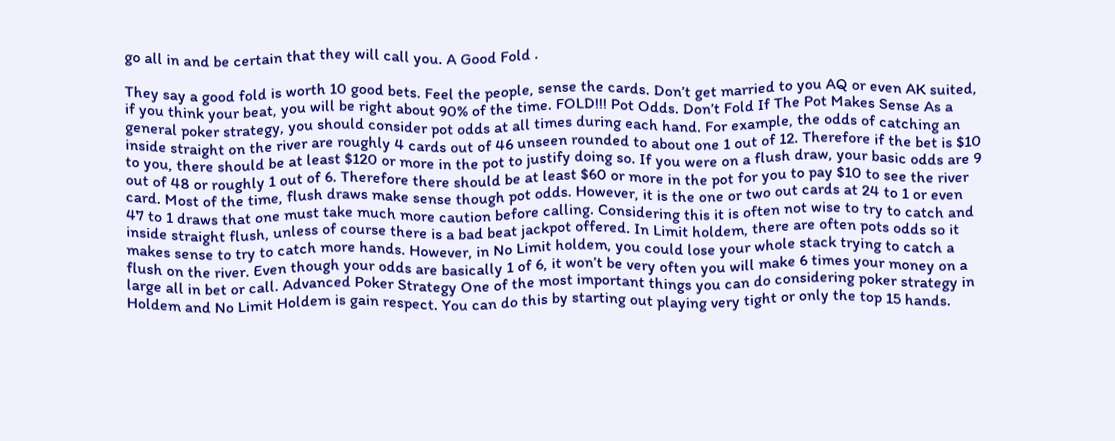go all in and be certain that they will call you. A Good Fold .

They say a good fold is worth 10 good bets. Feel the people, sense the cards. Don’t get married to you AQ or even AK suited, if you think your beat, you will be right about 90% of the time. FOLD!!! Pot Odds. Don’t Fold If The Pot Makes Sense As a general poker strategy, you should consider pot odds at all times during each hand. For example, the odds of catching an inside straight on the river are roughly 4 cards out of 46 unseen rounded to about one 1 out of 12. Therefore if the bet is $10 to you, there should be at least $120 or more in the pot to justify doing so. If you were on a flush draw, your basic odds are 9 out of 48 or roughly 1 out of 6. Therefore there should be at least $60 or more in the pot for you to pay $10 to see the river card. Most of the time, flush draws make sense though pot odds. However, it is the one or two out cards at 24 to 1 or even 47 to 1 draws that one must take much more caution before calling. Considering this it is often not wise to try to catch and inside straight flush, unless of course there is a bad beat jackpot offered. In Limit holdem, there are often pots odds so it makes sense to try to catch more hands. However, in No Limit holdem, you could lose your whole stack trying to catch a flush on the river. Even though your odds are basically 1 of 6, it won’t be very often you will make 6 times your money on a large all in bet or call. Advanced Poker Strategy One of the most important things you can do considering poker strategy in Holdem and No Limit Holdem is gain respect. You can do this by starting out playing very tight or only the top 15 hands.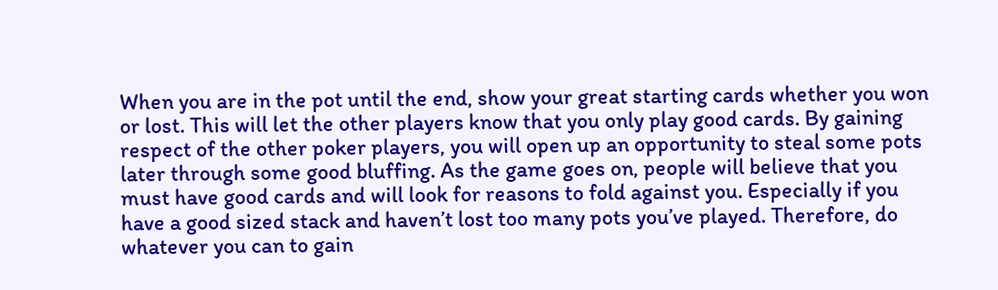When you are in the pot until the end, show your great starting cards whether you won or lost. This will let the other players know that you only play good cards. By gaining respect of the other poker players, you will open up an opportunity to steal some pots later through some good bluffing. As the game goes on, people will believe that you must have good cards and will look for reasons to fold against you. Especially if you have a good sized stack and haven’t lost too many pots you’ve played. Therefore, do whatever you can to gain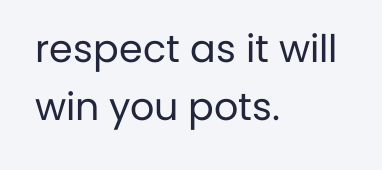respect as it will win you pots.